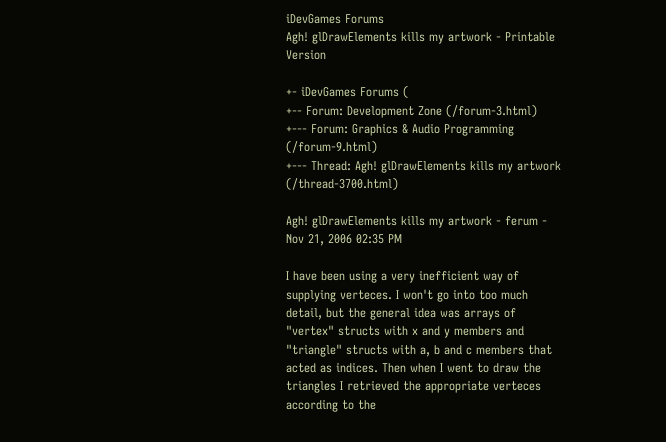iDevGames Forums
Agh! glDrawElements kills my artwork - Printable Version

+- iDevGames Forums (
+-- Forum: Development Zone (/forum-3.html)
+--- Forum: Graphics & Audio Programming (/forum-9.html)
+--- Thread: Agh! glDrawElements kills my artwork (/thread-3700.html)

Agh! glDrawElements kills my artwork - ferum - Nov 21, 2006 02:35 PM

I have been using a very inefficient way of supplying verteces. I won't go into too much detail, but the general idea was arrays of "vertex" structs with x and y members and "triangle" structs with a, b and c members that acted as indices. Then when I went to draw the triangles I retrieved the appropriate verteces according to the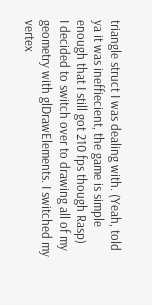triangle struct I was dealing with. (Yeah, told ya it was ineffiecient, the game is simple enough that I still got 210 fps though Rasp)
I decided to switch over to drawing all of my geometry with glDrawElements. I switched my vertex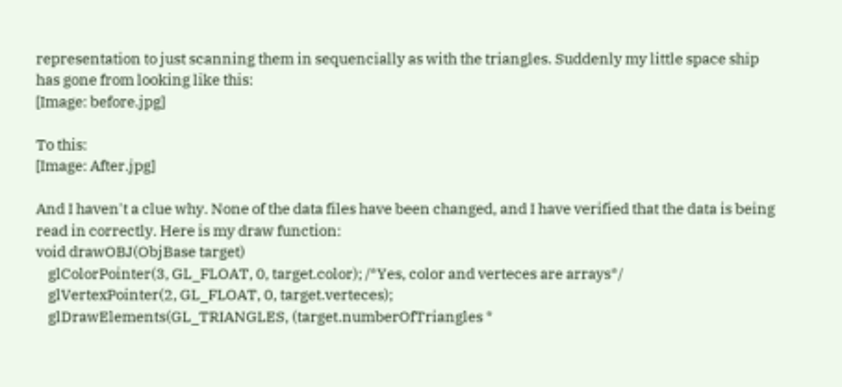representation to just scanning them in sequencially as with the triangles. Suddenly my little space ship has gone from looking like this:
[Image: before.jpg]

To this:
[Image: After.jpg]

And I haven't a clue why. None of the data files have been changed, and I have verified that the data is being read in correctly. Here is my draw function:
void drawOBJ(ObjBase target)
    glColorPointer(3, GL_FLOAT, 0, target.color); /*Yes, color and verteces are arrays*/
    glVertexPointer(2, GL_FLOAT, 0, target.verteces);
    glDrawElements(GL_TRIANGLES, (target.numberOfTriangles *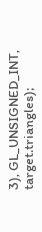3), GL_UNSIGNED_INT, target.triangles);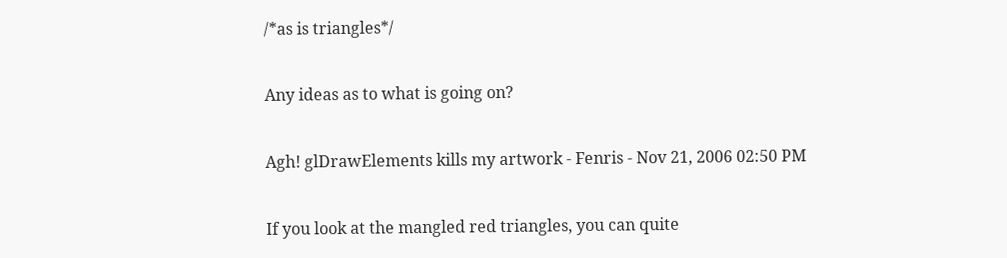/*as is triangles*/

Any ideas as to what is going on?

Agh! glDrawElements kills my artwork - Fenris - Nov 21, 2006 02:50 PM

If you look at the mangled red triangles, you can quite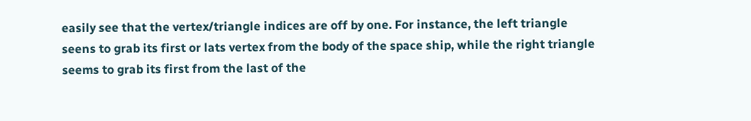easily see that the vertex/triangle indices are off by one. For instance, the left triangle seens to grab its first or lats vertex from the body of the space ship, while the right triangle seems to grab its first from the last of the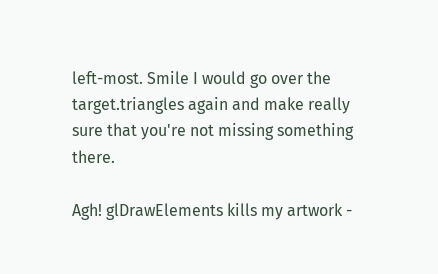left-most. Smile I would go over the target.triangles again and make really sure that you're not missing something there.

Agh! glDrawElements kills my artwork -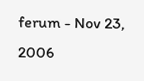ferum - Nov 23, 2006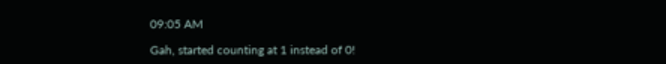09:05 AM

Gah, started counting at 1 instead of 0!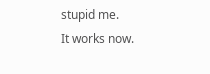stupid me.
It works now.